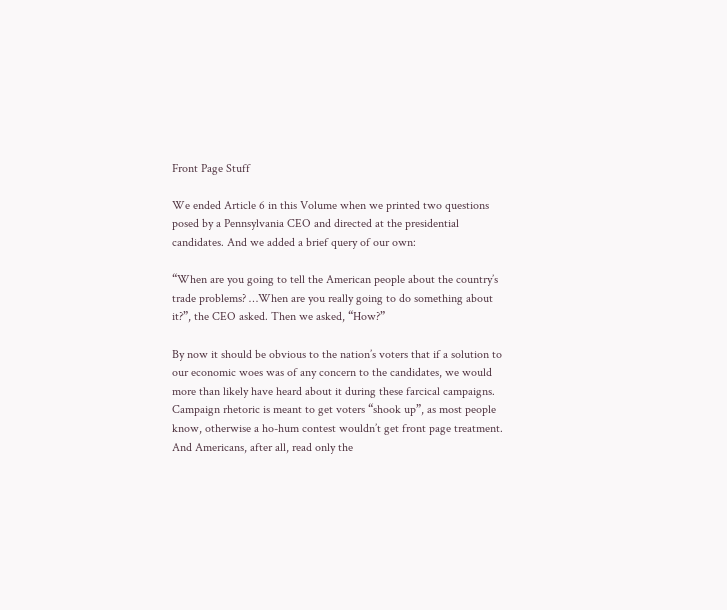Front Page Stuff

We ended Article 6 in this Volume when we printed two questions posed by a Pennsylvania CEO and directed at the presidential candidates. And we added a brief query of our own:

“When are you going to tell the American people about the country’s trade problems? …When are you really going to do something about it?”, the CEO asked. Then we asked, “How?”

By now it should be obvious to the nation’s voters that if a solution to our economic woes was of any concern to the candidates, we would more than likely have heard about it during these farcical campaigns. Campaign rhetoric is meant to get voters “shook up”, as most people know, otherwise a ho-hum contest wouldn’t get front page treatment. And Americans, after all, read only the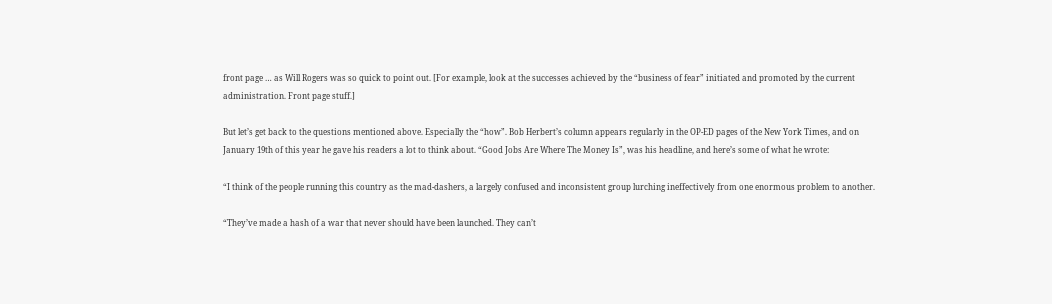front page … as Will Rogers was so quick to point out. [For example, look at the successes achieved by the “business of fear” initiated and promoted by the current administration. Front page stuff.]

But let’s get back to the questions mentioned above. Especially the “how”. Bob Herbert’s column appears regularly in the OP-ED pages of the New York Times, and on January 19th of this year he gave his readers a lot to think about. “Good Jobs Are Where The Money Is”, was his headline, and here’s some of what he wrote:

“I think of the people running this country as the mad-dashers, a largely confused and inconsistent group lurching ineffectively from one enormous problem to another.

“They’ve made a hash of a war that never should have been launched. They can’t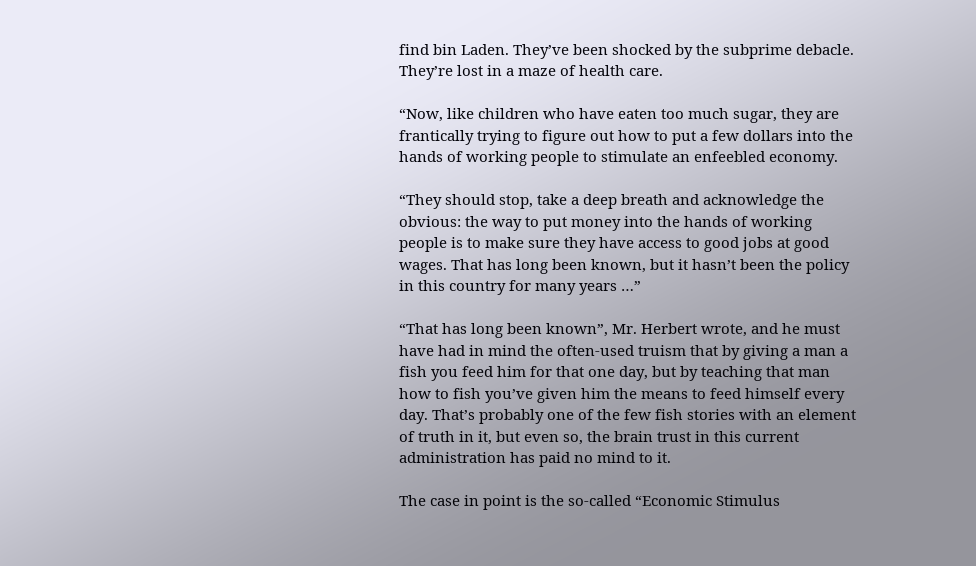find bin Laden. They’ve been shocked by the subprime debacle. They’re lost in a maze of health care.

“Now, like children who have eaten too much sugar, they are frantically trying to figure out how to put a few dollars into the hands of working people to stimulate an enfeebled economy.

“They should stop, take a deep breath and acknowledge the obvious: the way to put money into the hands of working people is to make sure they have access to good jobs at good wages. That has long been known, but it hasn’t been the policy in this country for many years …”

“That has long been known”, Mr. Herbert wrote, and he must have had in mind the often-used truism that by giving a man a fish you feed him for that one day, but by teaching that man how to fish you’ve given him the means to feed himself every day. That’s probably one of the few fish stories with an element of truth in it, but even so, the brain trust in this current administration has paid no mind to it.

The case in point is the so-called “Economic Stimulus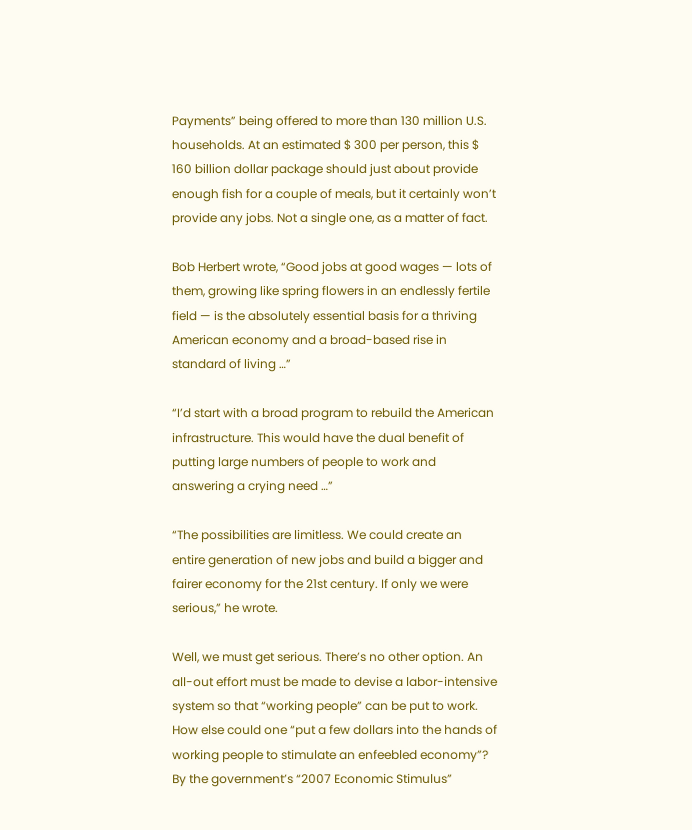Payments” being offered to more than 130 million U.S. households. At an estimated $ 300 per person, this $ 160 billion dollar package should just about provide enough fish for a couple of meals, but it certainly won’t provide any jobs. Not a single one, as a matter of fact.

Bob Herbert wrote, “Good jobs at good wages — lots of them, growing like spring flowers in an endlessly fertile field — is the absolutely essential basis for a thriving American economy and a broad-based rise in standard of living …”

“I’d start with a broad program to rebuild the American infrastructure. This would have the dual benefit of putting large numbers of people to work and answering a crying need …”

“The possibilities are limitless. We could create an entire generation of new jobs and build a bigger and fairer economy for the 21st century. If only we were serious,” he wrote.

Well, we must get serious. There’s no other option. An all-out effort must be made to devise a labor-intensive system so that “working people” can be put to work. How else could one “put a few dollars into the hands of working people to stimulate an enfeebled economy”? By the government’s “2007 Economic Stimulus”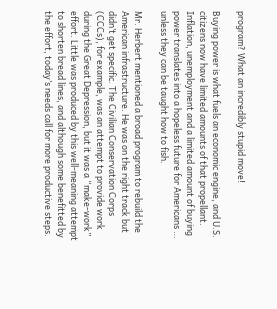program? What an incredibly stupid move!

Buying power is what fuels an economic engine, and U.S. citizens now have limited amounts of that propellant. Inflation, unemployment and a limited amount of buying power translates into a hopeless future for Americans … unless they can be taught how to fish.

Mr. Herbert mentioned a broad program to rebuild the American infrastructure. He was on the right track but didn’t get specific. The Civilian Conservation Corps (CCCs), for example, was an attempt to provide work during the Great Depression, but it was a “make-work” effort. Little was produced by this well-meaning attempt to shorten bread lines, and although some benefitted by the effort, today’s needs call for more productive steps.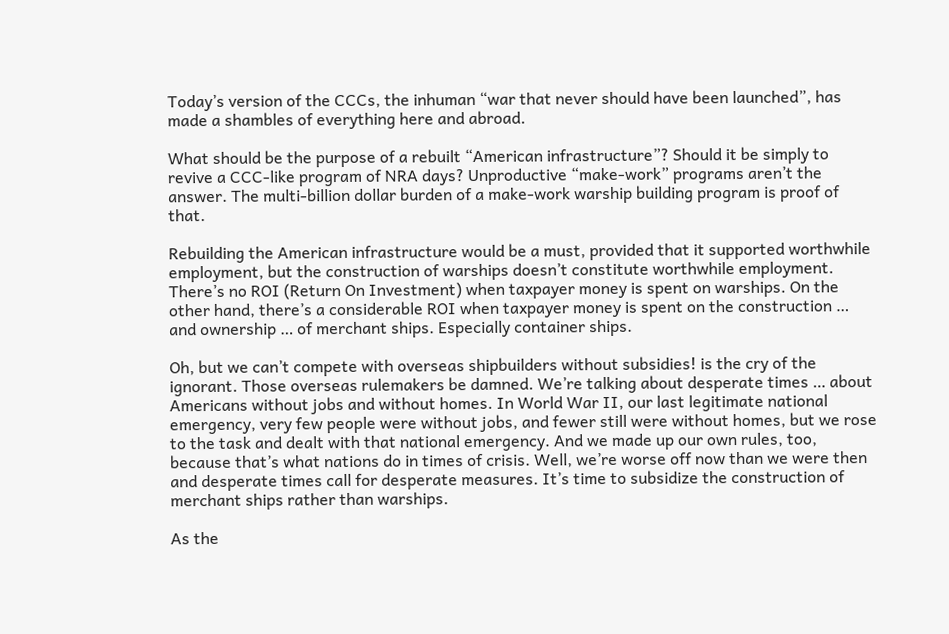Today’s version of the CCCs, the inhuman “war that never should have been launched”, has made a shambles of everything here and abroad.

What should be the purpose of a rebuilt “American infrastructure”? Should it be simply to revive a CCC-like program of NRA days? Unproductive “make-work” programs aren’t the answer. The multi-billion dollar burden of a make-work warship building program is proof of that.

Rebuilding the American infrastructure would be a must, provided that it supported worthwhile employment, but the construction of warships doesn’t constitute worthwhile employment. There’s no ROI (Return On Investment) when taxpayer money is spent on warships. On the other hand, there’s a considerable ROI when taxpayer money is spent on the construction … and ownership … of merchant ships. Especially container ships.

Oh, but we can’t compete with overseas shipbuilders without subsidies! is the cry of the ignorant. Those overseas rulemakers be damned. We’re talking about desperate times … about Americans without jobs and without homes. In World War II, our last legitimate national emergency, very few people were without jobs, and fewer still were without homes, but we rose to the task and dealt with that national emergency. And we made up our own rules, too, because that’s what nations do in times of crisis. Well, we’re worse off now than we were then and desperate times call for desperate measures. It’s time to subsidize the construction of merchant ships rather than warships.

As the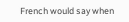French would say when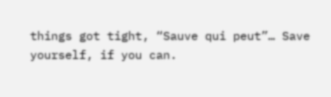things got tight, “Sauve qui peut”… Save yourself, if you can.